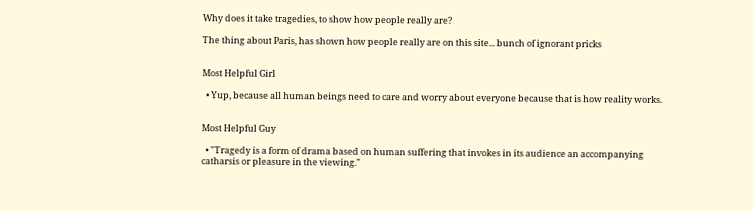Why does it take tragedies, to show how people really are?

The thing about Paris, has shown how people really are on this site... bunch of ignorant pricks


Most Helpful Girl

  • Yup, because all human beings need to care and worry about everyone because that is how reality works.


Most Helpful Guy

  • "Tragedy is a form of drama based on human suffering that invokes in its audience an accompanying catharsis or pleasure in the viewing."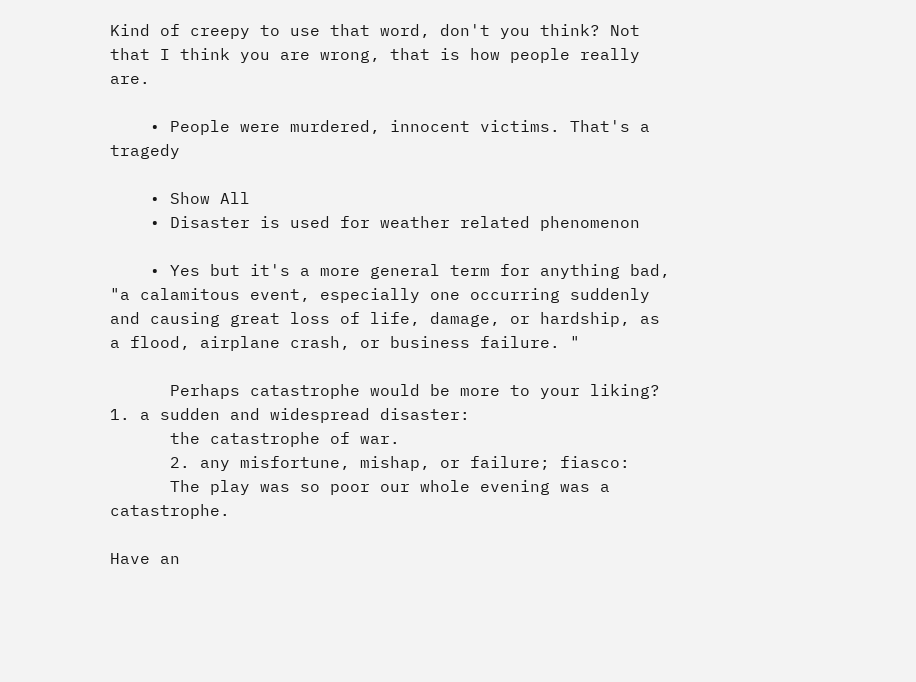Kind of creepy to use that word, don't you think? Not that I think you are wrong, that is how people really are.

    • People were murdered, innocent victims. That's a tragedy

    • Show All
    • Disaster is used for weather related phenomenon

    • Yes but it's a more general term for anything bad, "a calamitous event, especially one occurring suddenly and causing great loss of life, damage, or hardship, as a flood, airplane crash, or business failure. "

      Perhaps catastrophe would be more to your liking? 1. a sudden and widespread disaster:
      the catastrophe of war.
      2. any misfortune, mishap, or failure; fiasco:
      The play was so poor our whole evening was a catastrophe.

Have an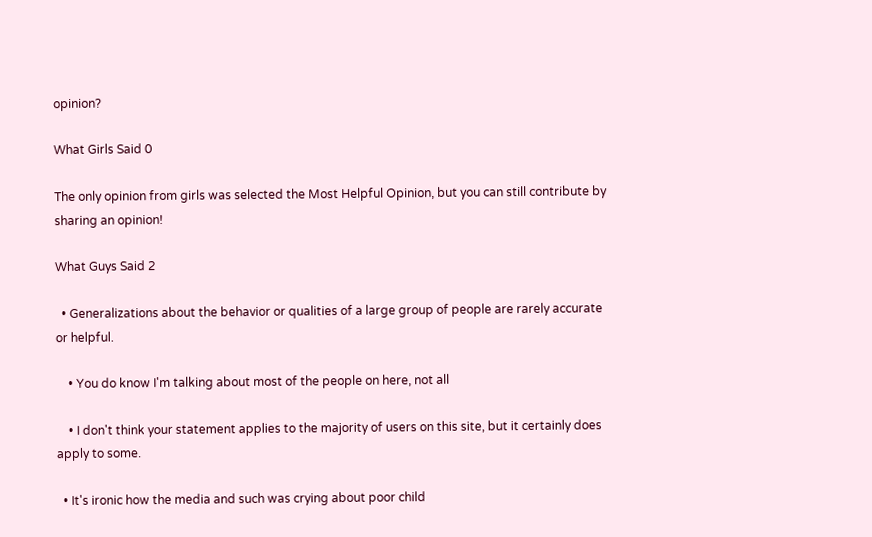opinion?

What Girls Said 0

The only opinion from girls was selected the Most Helpful Opinion, but you can still contribute by sharing an opinion!

What Guys Said 2

  • Generalizations about the behavior or qualities of a large group of people are rarely accurate or helpful.

    • You do know I'm talking about most of the people on here, not all

    • I don't think your statement applies to the majority of users on this site, but it certainly does apply to some.

  • It's ironic how the media and such was crying about poor child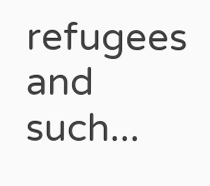refugees and such...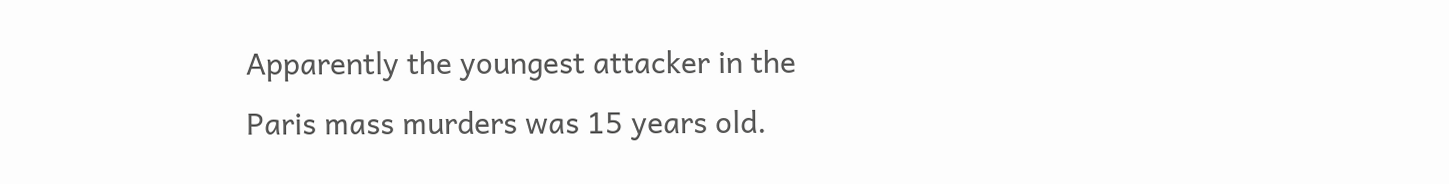Apparently the youngest attacker in the Paris mass murders was 15 years old.